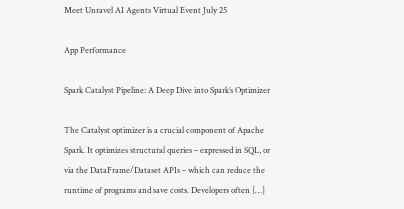Meet Unravel AI Agents Virtual Event July 25

App Performance

Spark Catalyst Pipeline: A Deep Dive into Spark’s Optimizer

The Catalyst optimizer is a crucial component of Apache Spark. It optimizes structural queries – expressed in SQL, or via the DataFrame/Dataset APIs – which can reduce the runtime of programs and save costs. Developers often […]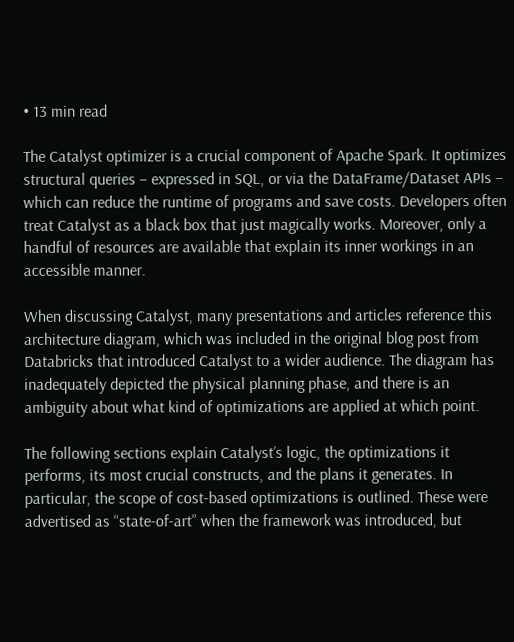• 13 min read

The Catalyst optimizer is a crucial component of Apache Spark. It optimizes structural queries – expressed in SQL, or via the DataFrame/Dataset APIs – which can reduce the runtime of programs and save costs. Developers often treat Catalyst as a black box that just magically works. Moreover, only a handful of resources are available that explain its inner workings in an accessible manner.

When discussing Catalyst, many presentations and articles reference this architecture diagram, which was included in the original blog post from Databricks that introduced Catalyst to a wider audience. The diagram has inadequately depicted the physical planning phase, and there is an ambiguity about what kind of optimizations are applied at which point.

The following sections explain Catalyst’s logic, the optimizations it performs, its most crucial constructs, and the plans it generates. In particular, the scope of cost-based optimizations is outlined. These were advertised as “state-of-art” when the framework was introduced, but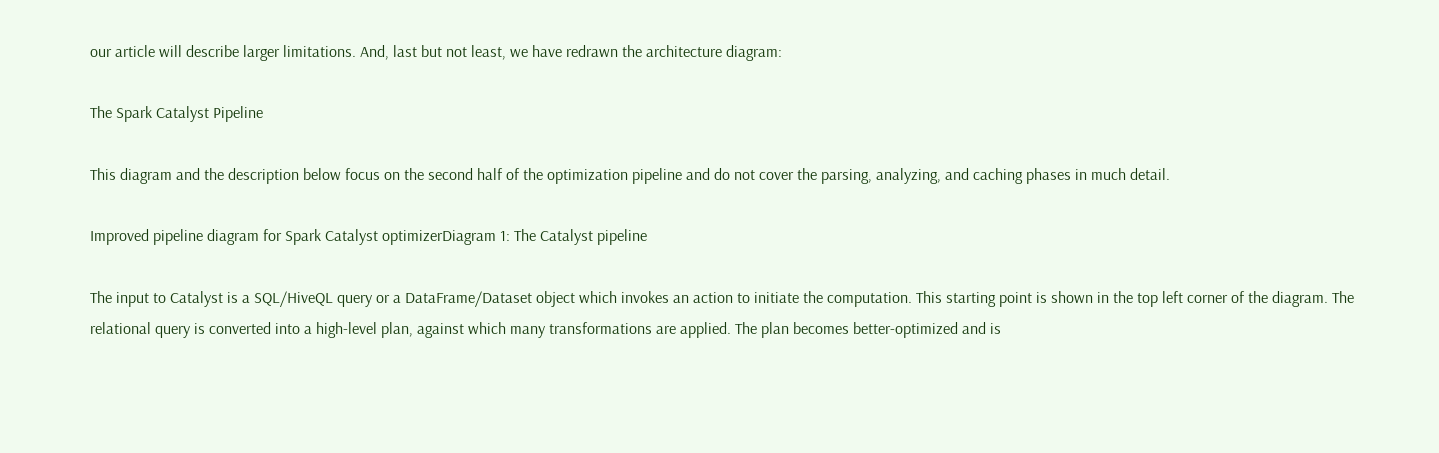our article will describe larger limitations. And, last but not least, we have redrawn the architecture diagram:

The Spark Catalyst Pipeline

This diagram and the description below focus on the second half of the optimization pipeline and do not cover the parsing, analyzing, and caching phases in much detail.

Improved pipeline diagram for Spark Catalyst optimizerDiagram 1: The Catalyst pipeline

The input to Catalyst is a SQL/HiveQL query or a DataFrame/Dataset object which invokes an action to initiate the computation. This starting point is shown in the top left corner of the diagram. The relational query is converted into a high-level plan, against which many transformations are applied. The plan becomes better-optimized and is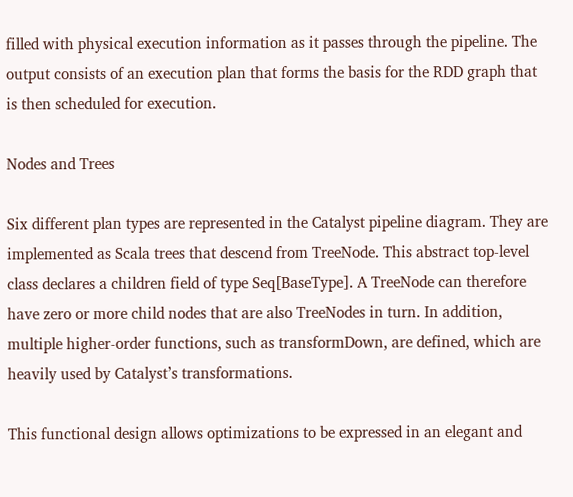filled with physical execution information as it passes through the pipeline. The output consists of an execution plan that forms the basis for the RDD graph that is then scheduled for execution.

Nodes and Trees

Six different plan types are represented in the Catalyst pipeline diagram. They are implemented as Scala trees that descend from TreeNode. This abstract top-level class declares a children field of type Seq[BaseType]. A TreeNode can therefore have zero or more child nodes that are also TreeNodes in turn. In addition, multiple higher-order functions, such as transformDown, are defined, which are heavily used by Catalyst’s transformations.

This functional design allows optimizations to be expressed in an elegant and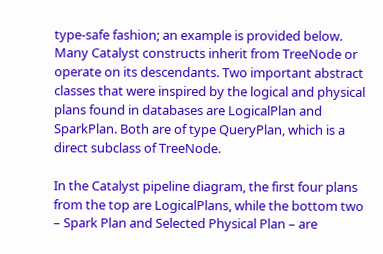type-safe fashion; an example is provided below. Many Catalyst constructs inherit from TreeNode or operate on its descendants. Two important abstract classes that were inspired by the logical and physical plans found in databases are LogicalPlan and SparkPlan. Both are of type QueryPlan, which is a direct subclass of TreeNode.

In the Catalyst pipeline diagram, the first four plans from the top are LogicalPlans, while the bottom two – Spark Plan and Selected Physical Plan – are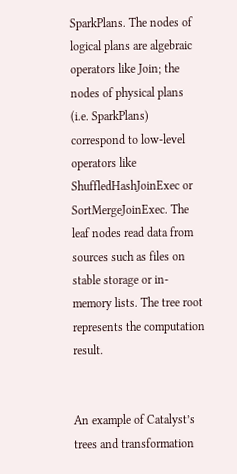SparkPlans. The nodes of logical plans are algebraic operators like Join; the nodes of physical plans (i.e. SparkPlans) correspond to low-level operators like ShuffledHashJoinExec or SortMergeJoinExec. The leaf nodes read data from sources such as files on stable storage or in-memory lists. The tree root represents the computation result.


An example of Catalyst’s trees and transformation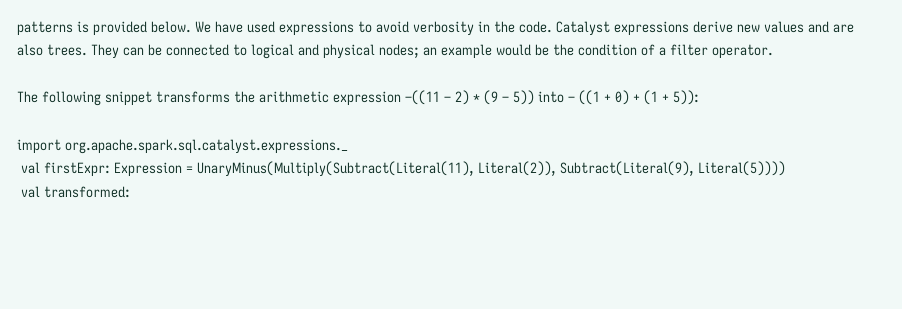patterns is provided below. We have used expressions to avoid verbosity in the code. Catalyst expressions derive new values and are also trees. They can be connected to logical and physical nodes; an example would be the condition of a filter operator.

The following snippet transforms the arithmetic expression –((11 – 2) * (9 – 5)) into – ((1 + 0) + (1 + 5)):

import org.apache.spark.sql.catalyst.expressions._
 val firstExpr: Expression = UnaryMinus(Multiply(Subtract(Literal(11), Literal(2)), Subtract(Literal(9), Literal(5))))
 val transformed: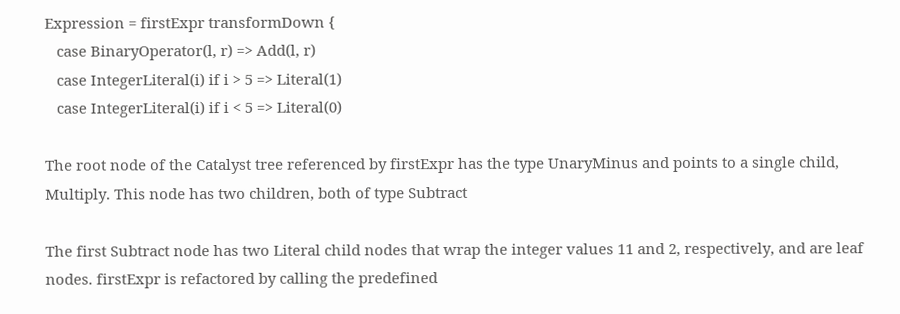Expression = firstExpr transformDown {
   case BinaryOperator(l, r) => Add(l, r)
   case IntegerLiteral(i) if i > 5 => Literal(1)
   case IntegerLiteral(i) if i < 5 => Literal(0)

The root node of the Catalyst tree referenced by firstExpr has the type UnaryMinus and points to a single child, Multiply. This node has two children, both of type Subtract

The first Subtract node has two Literal child nodes that wrap the integer values 11 and 2, respectively, and are leaf nodes. firstExpr is refactored by calling the predefined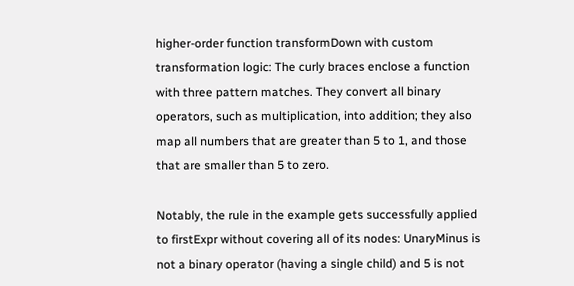higher-order function transformDown with custom transformation logic: The curly braces enclose a function with three pattern matches. They convert all binary operators, such as multiplication, into addition; they also map all numbers that are greater than 5 to 1, and those that are smaller than 5 to zero.

Notably, the rule in the example gets successfully applied to firstExpr without covering all of its nodes: UnaryMinus is not a binary operator (having a single child) and 5 is not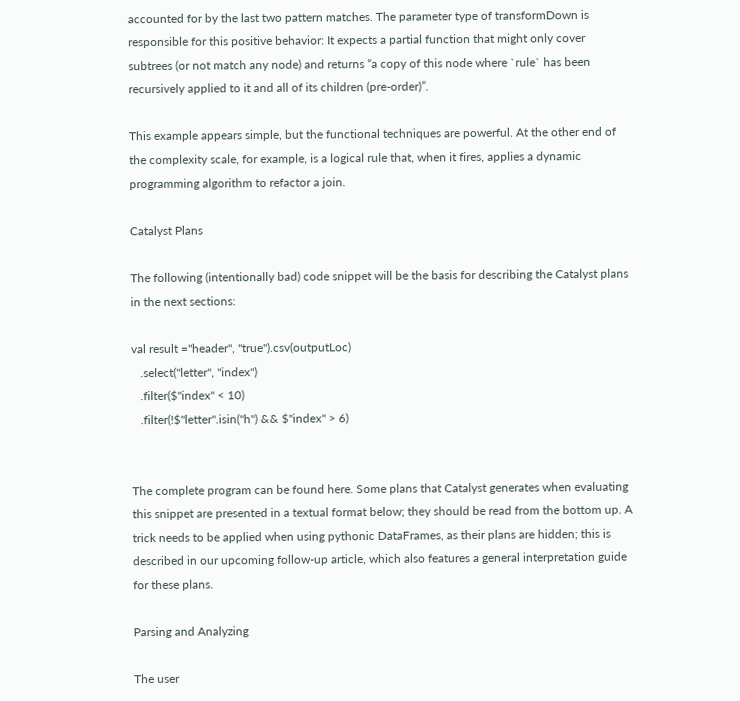accounted for by the last two pattern matches. The parameter type of transformDown is responsible for this positive behavior: It expects a partial function that might only cover subtrees (or not match any node) and returns “a copy of this node where `rule` has been recursively applied to it and all of its children (pre-order)”.

This example appears simple, but the functional techniques are powerful. At the other end of the complexity scale, for example, is a logical rule that, when it fires, applies a dynamic programming algorithm to refactor a join.

Catalyst Plans

The following (intentionally bad) code snippet will be the basis for describing the Catalyst plans in the next sections:

val result ="header", "true").csv(outputLoc)
   .select("letter", "index")
   .filter($"index" < 10)
   .filter(!$"letter".isin("h") && $"index" > 6)


The complete program can be found here. Some plans that Catalyst generates when evaluating this snippet are presented in a textual format below; they should be read from the bottom up. A trick needs to be applied when using pythonic DataFrames, as their plans are hidden; this is described in our upcoming follow-up article, which also features a general interpretation guide for these plans.

Parsing and Analyzing

The user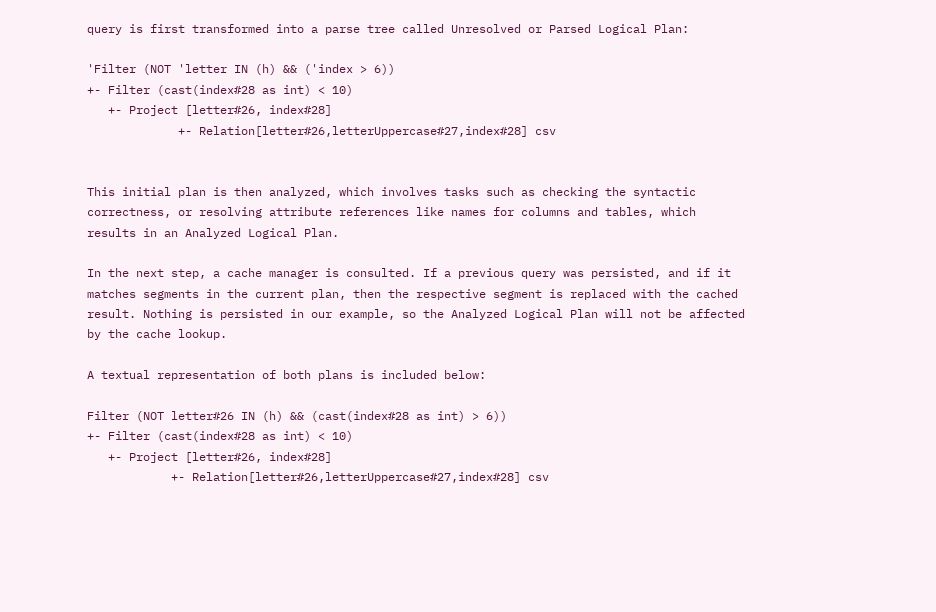query is first transformed into a parse tree called Unresolved or Parsed Logical Plan:

'Filter (NOT 'letter IN (h) && ('index > 6))
+- Filter (cast(index#28 as int) < 10)
   +- Project [letter#26, index#28]
             +- Relation[letter#26,letterUppercase#27,index#28] csv


This initial plan is then analyzed, which involves tasks such as checking the syntactic correctness, or resolving attribute references like names for columns and tables, which results in an Analyzed Logical Plan.

In the next step, a cache manager is consulted. If a previous query was persisted, and if it matches segments in the current plan, then the respective segment is replaced with the cached result. Nothing is persisted in our example, so the Analyzed Logical Plan will not be affected by the cache lookup.

A textual representation of both plans is included below:

Filter (NOT letter#26 IN (h) && (cast(index#28 as int) > 6))
+- Filter (cast(index#28 as int) < 10)
   +- Project [letter#26, index#28]
            +- Relation[letter#26,letterUppercase#27,index#28] csv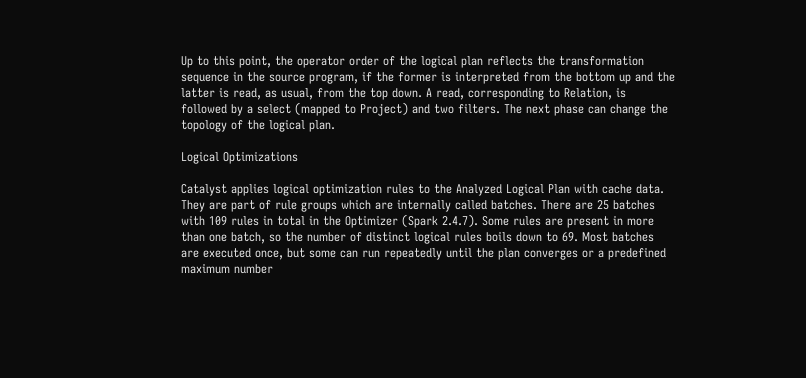Up to this point, the operator order of the logical plan reflects the transformation sequence in the source program, if the former is interpreted from the bottom up and the latter is read, as usual, from the top down. A read, corresponding to Relation, is followed by a select (mapped to Project) and two filters. The next phase can change the topology of the logical plan.

Logical Optimizations

Catalyst applies logical optimization rules to the Analyzed Logical Plan with cache data. They are part of rule groups which are internally called batches. There are 25 batches with 109 rules in total in the Optimizer (Spark 2.4.7). Some rules are present in more than one batch, so the number of distinct logical rules boils down to 69. Most batches are executed once, but some can run repeatedly until the plan converges or a predefined maximum number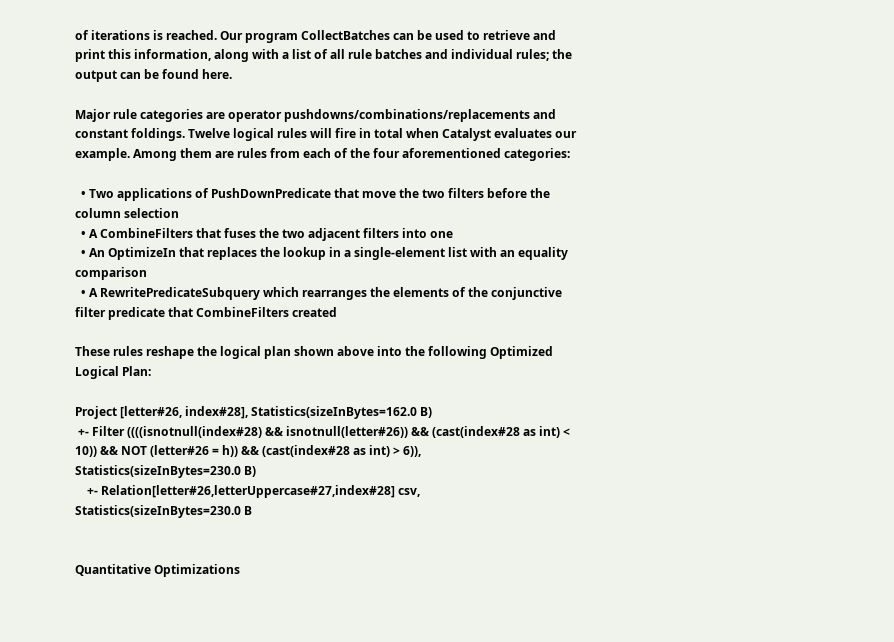of iterations is reached. Our program CollectBatches can be used to retrieve and print this information, along with a list of all rule batches and individual rules; the output can be found here.

Major rule categories are operator pushdowns/combinations/replacements and constant foldings. Twelve logical rules will fire in total when Catalyst evaluates our example. Among them are rules from each of the four aforementioned categories:

  • Two applications of PushDownPredicate that move the two filters before the column selection
  • A CombineFilters that fuses the two adjacent filters into one
  • An OptimizeIn that replaces the lookup in a single-element list with an equality comparison
  • A RewritePredicateSubquery which rearranges the elements of the conjunctive filter predicate that CombineFilters created

These rules reshape the logical plan shown above into the following Optimized Logical Plan:

Project [letter#26, index#28], Statistics(sizeInBytes=162.0 B)
 +- Filter ((((isnotnull(index#28) && isnotnull(letter#26)) && (cast(index#28 as int) < 10)) && NOT (letter#26 = h)) && (cast(index#28 as int) > 6)), Statistics(sizeInBytes=230.0 B)
    +- Relation[letter#26,letterUppercase#27,index#28] csv, Statistics(sizeInBytes=230.0 B


Quantitative Optimizations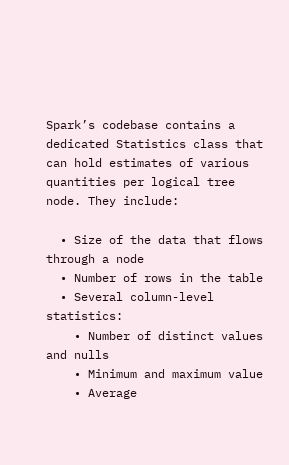Spark’s codebase contains a dedicated Statistics class that can hold estimates of various quantities per logical tree node. They include:

  • Size of the data that flows through a node
  • Number of rows in the table
  • Several column-level statistics:
    • Number of distinct values and nulls
    • Minimum and maximum value
    • Average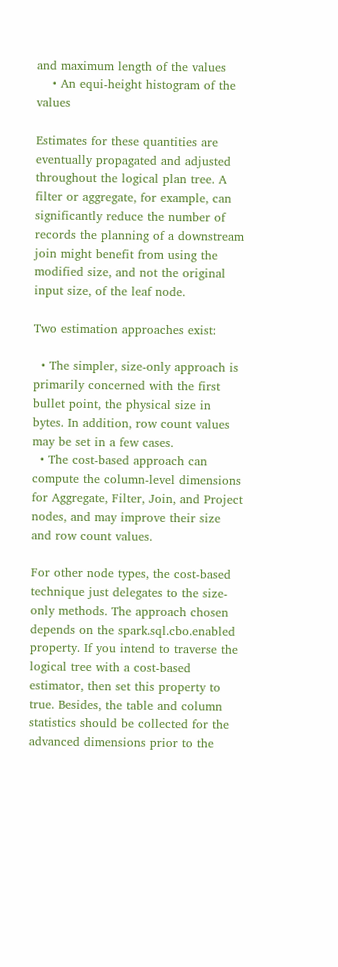and maximum length of the values
    • An equi-height histogram of the values

Estimates for these quantities are eventually propagated and adjusted throughout the logical plan tree. A filter or aggregate, for example, can significantly reduce the number of records the planning of a downstream join might benefit from using the modified size, and not the original input size, of the leaf node.

Two estimation approaches exist:

  • The simpler, size-only approach is primarily concerned with the first bullet point, the physical size in bytes. In addition, row count values may be set in a few cases.
  • The cost-based approach can compute the column-level dimensions for Aggregate, Filter, Join, and Project nodes, and may improve their size and row count values.

For other node types, the cost-based technique just delegates to the size-only methods. The approach chosen depends on the spark.sql.cbo.enabled property. If you intend to traverse the logical tree with a cost-based estimator, then set this property to true. Besides, the table and column statistics should be collected for the advanced dimensions prior to the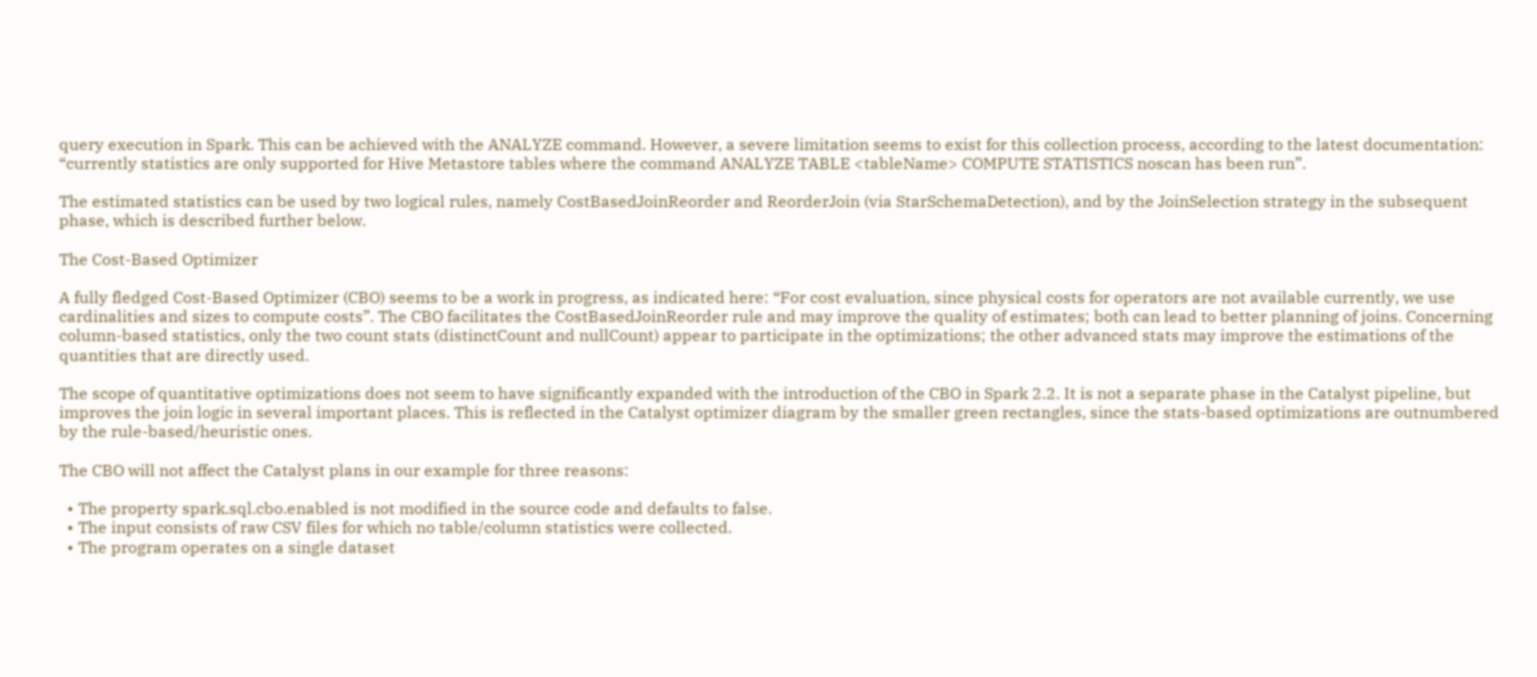query execution in Spark. This can be achieved with the ANALYZE command. However, a severe limitation seems to exist for this collection process, according to the latest documentation: “currently statistics are only supported for Hive Metastore tables where the command ANALYZE TABLE <tableName> COMPUTE STATISTICS noscan has been run”.

The estimated statistics can be used by two logical rules, namely CostBasedJoinReorder and ReorderJoin (via StarSchemaDetection), and by the JoinSelection strategy in the subsequent phase, which is described further below.

The Cost-Based Optimizer

A fully fledged Cost-Based Optimizer (CBO) seems to be a work in progress, as indicated here: “For cost evaluation, since physical costs for operators are not available currently, we use cardinalities and sizes to compute costs”. The CBO facilitates the CostBasedJoinReorder rule and may improve the quality of estimates; both can lead to better planning of joins. Concerning column-based statistics, only the two count stats (distinctCount and nullCount) appear to participate in the optimizations; the other advanced stats may improve the estimations of the quantities that are directly used.

The scope of quantitative optimizations does not seem to have significantly expanded with the introduction of the CBO in Spark 2.2. It is not a separate phase in the Catalyst pipeline, but improves the join logic in several important places. This is reflected in the Catalyst optimizer diagram by the smaller green rectangles, since the stats-based optimizations are outnumbered by the rule-based/heuristic ones.

The CBO will not affect the Catalyst plans in our example for three reasons:

  • The property spark.sql.cbo.enabled is not modified in the source code and defaults to false.
  • The input consists of raw CSV files for which no table/column statistics were collected.
  • The program operates on a single dataset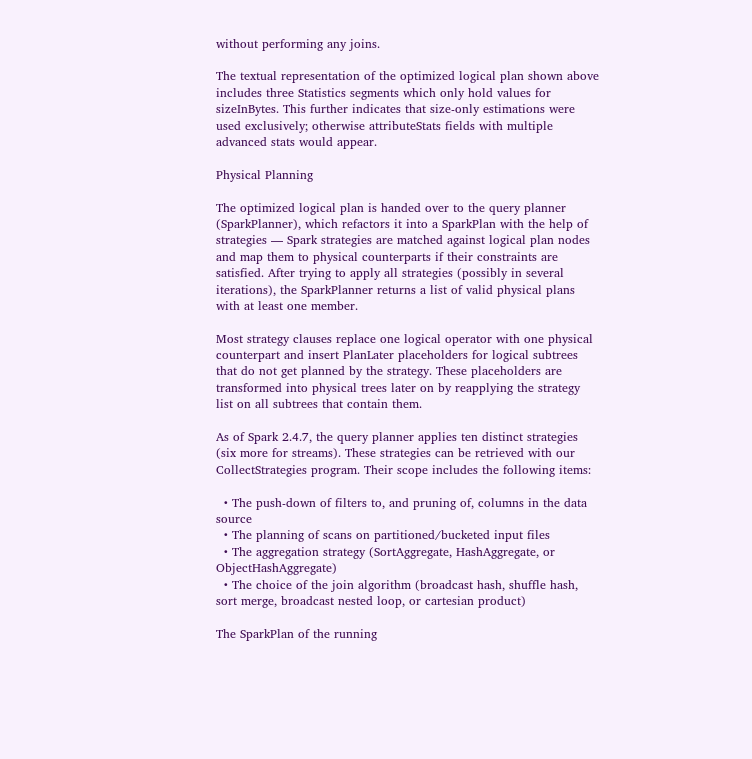without performing any joins.

The textual representation of the optimized logical plan shown above includes three Statistics segments which only hold values for sizeInBytes. This further indicates that size-only estimations were used exclusively; otherwise attributeStats fields with multiple advanced stats would appear.

Physical Planning

The optimized logical plan is handed over to the query planner (SparkPlanner), which refactors it into a SparkPlan with the help of strategies — Spark strategies are matched against logical plan nodes and map them to physical counterparts if their constraints are satisfied. After trying to apply all strategies (possibly in several iterations), the SparkPlanner returns a list of valid physical plans with at least one member.

Most strategy clauses replace one logical operator with one physical counterpart and insert PlanLater placeholders for logical subtrees that do not get planned by the strategy. These placeholders are transformed into physical trees later on by reapplying the strategy list on all subtrees that contain them.

As of Spark 2.4.7, the query planner applies ten distinct strategies (six more for streams). These strategies can be retrieved with our CollectStrategies program. Their scope includes the following items:

  • The push-down of filters to, and pruning of, columns in the data source
  • The planning of scans on partitioned/bucketed input files
  • The aggregation strategy (SortAggregate, HashAggregate, or ObjectHashAggregate)
  • The choice of the join algorithm (broadcast hash, shuffle hash, sort merge, broadcast nested loop, or cartesian product)

The SparkPlan of the running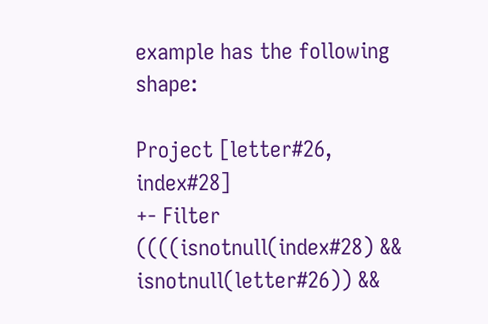example has the following shape:

Project [letter#26, index#28]
+- Filter ((((isnotnull(index#28) && isnotnull(letter#26)) &&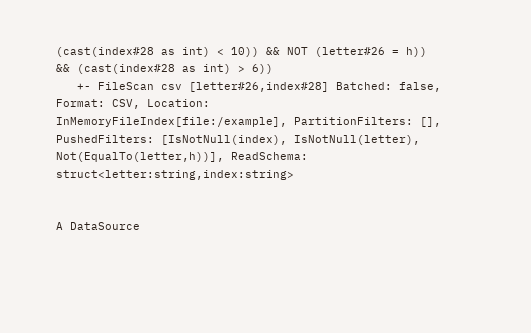(cast(index#28 as int) < 10)) && NOT (letter#26 = h)) && (cast(index#28 as int) > 6))
   +- FileScan csv [letter#26,index#28] Batched: false, Format: CSV, Location: InMemoryFileIndex[file:/example], PartitionFilters: [], PushedFilters: [IsNotNull(index), IsNotNull(letter), Not(EqualTo(letter,h))], ReadSchema: struct<letter:string,index:string>


A DataSource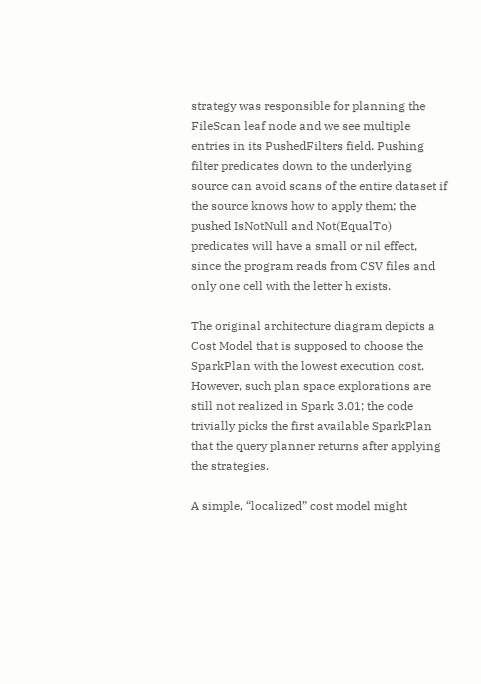strategy was responsible for planning the FileScan leaf node and we see multiple entries in its PushedFilters field. Pushing filter predicates down to the underlying source can avoid scans of the entire dataset if the source knows how to apply them; the pushed IsNotNull and Not(EqualTo) predicates will have a small or nil effect, since the program reads from CSV files and only one cell with the letter h exists.

The original architecture diagram depicts a Cost Model that is supposed to choose the SparkPlan with the lowest execution cost. However, such plan space explorations are still not realized in Spark 3.01; the code trivially picks the first available SparkPlan that the query planner returns after applying the strategies.

A simple, “localized” cost model might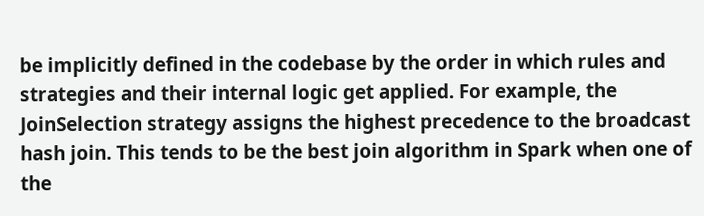be implicitly defined in the codebase by the order in which rules and strategies and their internal logic get applied. For example, the JoinSelection strategy assigns the highest precedence to the broadcast hash join. This tends to be the best join algorithm in Spark when one of the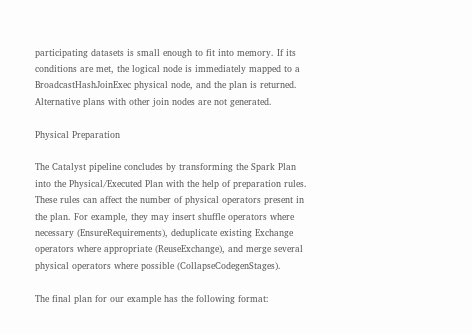participating datasets is small enough to fit into memory. If its conditions are met, the logical node is immediately mapped to a BroadcastHashJoinExec physical node, and the plan is returned. Alternative plans with other join nodes are not generated.

Physical Preparation

The Catalyst pipeline concludes by transforming the Spark Plan into the Physical/Executed Plan with the help of preparation rules. These rules can affect the number of physical operators present in the plan. For example, they may insert shuffle operators where necessary (EnsureRequirements), deduplicate existing Exchange operators where appropriate (ReuseExchange), and merge several physical operators where possible (CollapseCodegenStages).

The final plan for our example has the following format: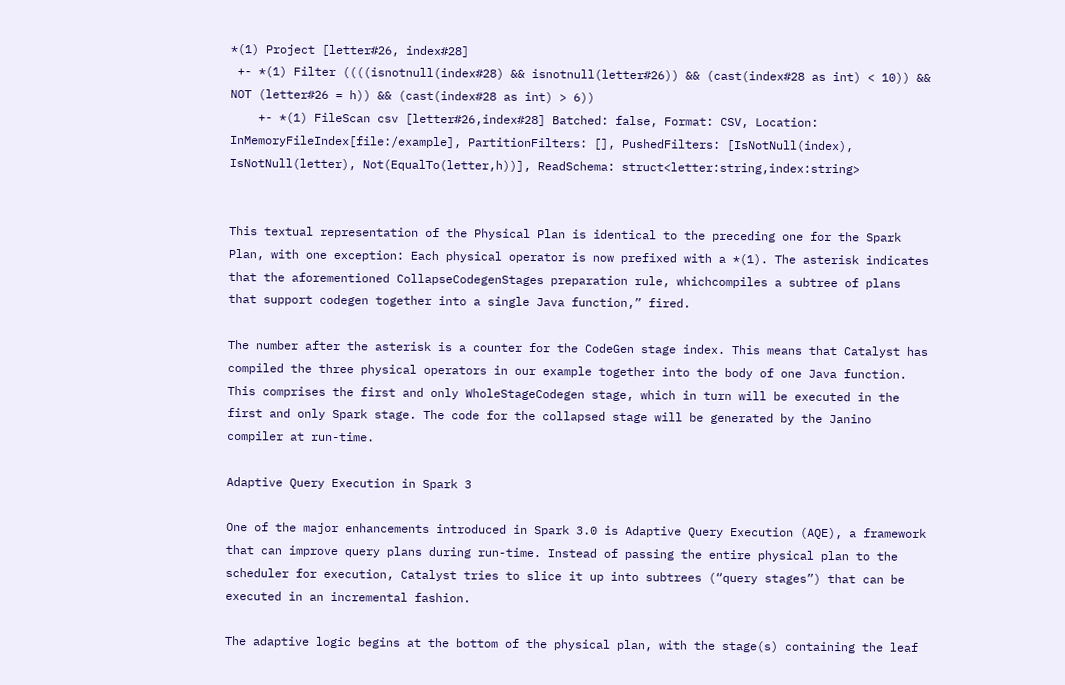*(1) Project [letter#26, index#28]
 +- *(1) Filter ((((isnotnull(index#28) && isnotnull(letter#26)) && (cast(index#28 as int) < 10)) && NOT (letter#26 = h)) && (cast(index#28 as int) > 6))
    +- *(1) FileScan csv [letter#26,index#28] Batched: false, Format: CSV, Location: InMemoryFileIndex[file:/example], PartitionFilters: [], PushedFilters: [IsNotNull(index), IsNotNull(letter), Not(EqualTo(letter,h))], ReadSchema: struct<letter:string,index:string>


This textual representation of the Physical Plan is identical to the preceding one for the Spark Plan, with one exception: Each physical operator is now prefixed with a *(1). The asterisk indicates that the aforementioned CollapseCodegenStages preparation rule, whichcompiles a subtree of plans that support codegen together into a single Java function,” fired.

The number after the asterisk is a counter for the CodeGen stage index. This means that Catalyst has compiled the three physical operators in our example together into the body of one Java function. This comprises the first and only WholeStageCodegen stage, which in turn will be executed in the first and only Spark stage. The code for the collapsed stage will be generated by the Janino compiler at run-time.

Adaptive Query Execution in Spark 3

One of the major enhancements introduced in Spark 3.0 is Adaptive Query Execution (AQE), a framework that can improve query plans during run-time. Instead of passing the entire physical plan to the scheduler for execution, Catalyst tries to slice it up into subtrees (“query stages”) that can be executed in an incremental fashion.

The adaptive logic begins at the bottom of the physical plan, with the stage(s) containing the leaf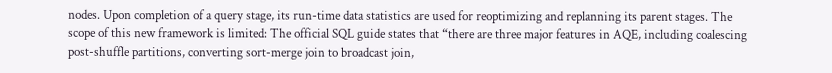nodes. Upon completion of a query stage, its run-time data statistics are used for reoptimizing and replanning its parent stages. The scope of this new framework is limited: The official SQL guide states that “there are three major features in AQE, including coalescing post-shuffle partitions, converting sort-merge join to broadcast join,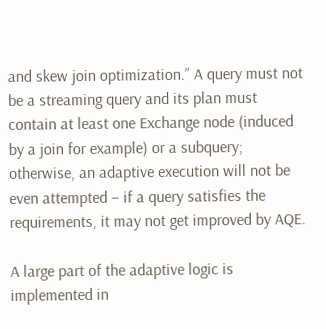and skew join optimization.” A query must not be a streaming query and its plan must contain at least one Exchange node (induced by a join for example) or a subquery; otherwise, an adaptive execution will not be even attempted – if a query satisfies the requirements, it may not get improved by AQE.

A large part of the adaptive logic is implemented in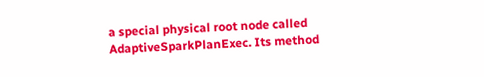a special physical root node called AdaptiveSparkPlanExec. Its method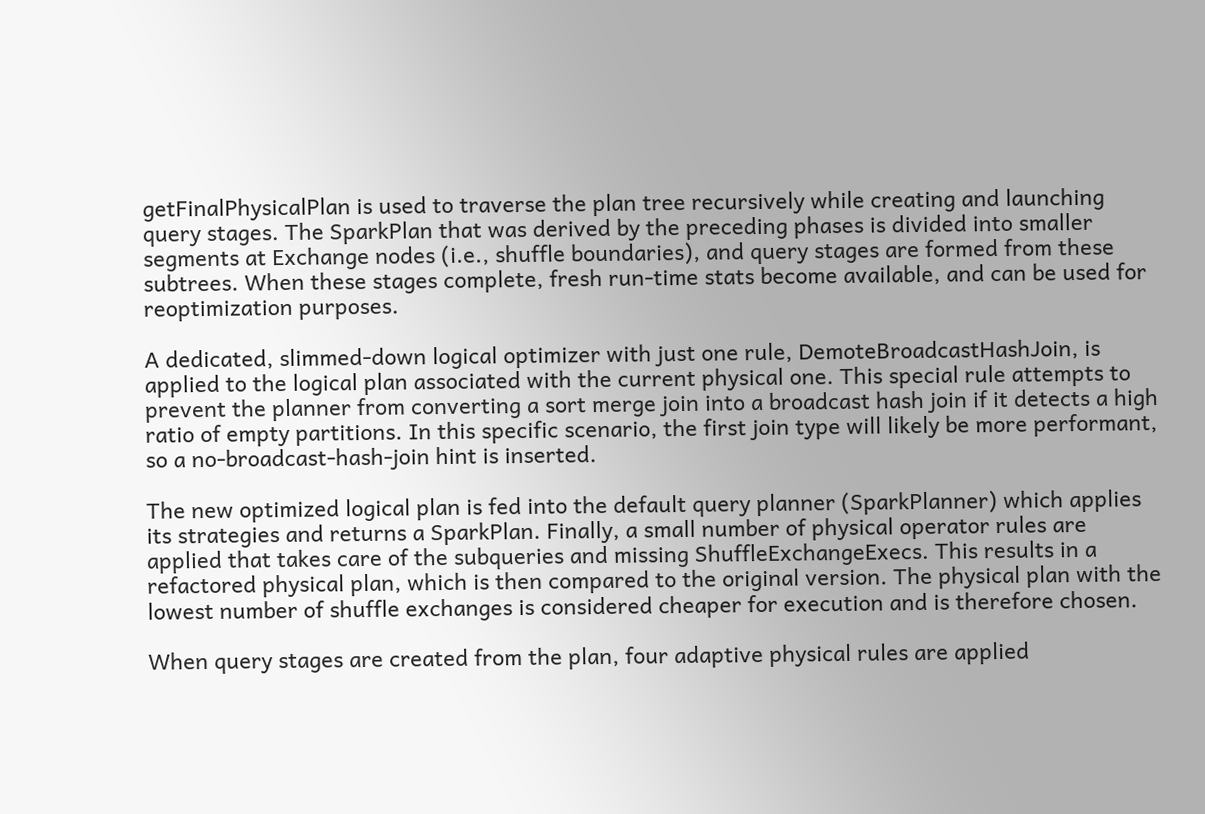getFinalPhysicalPlan is used to traverse the plan tree recursively while creating and launching query stages. The SparkPlan that was derived by the preceding phases is divided into smaller segments at Exchange nodes (i.e., shuffle boundaries), and query stages are formed from these subtrees. When these stages complete, fresh run-time stats become available, and can be used for reoptimization purposes.

A dedicated, slimmed-down logical optimizer with just one rule, DemoteBroadcastHashJoin, is applied to the logical plan associated with the current physical one. This special rule attempts to prevent the planner from converting a sort merge join into a broadcast hash join if it detects a high ratio of empty partitions. In this specific scenario, the first join type will likely be more performant, so a no-broadcast-hash-join hint is inserted.

The new optimized logical plan is fed into the default query planner (SparkPlanner) which applies its strategies and returns a SparkPlan. Finally, a small number of physical operator rules are applied that takes care of the subqueries and missing ShuffleExchangeExecs. This results in a refactored physical plan, which is then compared to the original version. The physical plan with the lowest number of shuffle exchanges is considered cheaper for execution and is therefore chosen.

When query stages are created from the plan, four adaptive physical rules are applied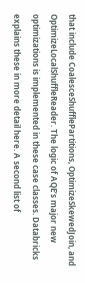that include CoalesceShufflePartitions, OptimizeSkewedJoin, and OptimizeLocalShuffleReader. The logic of AQE’s major new optimizations is implemented in these case classes. Databricks explains these in more detail here. A second list of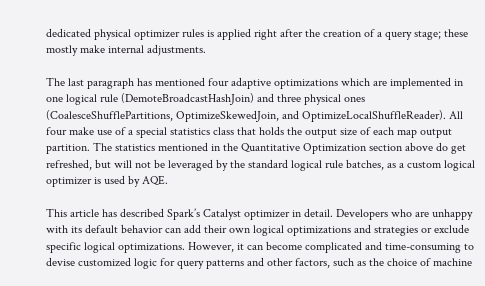dedicated physical optimizer rules is applied right after the creation of a query stage; these mostly make internal adjustments.

The last paragraph has mentioned four adaptive optimizations which are implemented in one logical rule (DemoteBroadcastHashJoin) and three physical ones (CoalesceShufflePartitions, OptimizeSkewedJoin, and OptimizeLocalShuffleReader). All four make use of a special statistics class that holds the output size of each map output partition. The statistics mentioned in the Quantitative Optimization section above do get refreshed, but will not be leveraged by the standard logical rule batches, as a custom logical optimizer is used by AQE.

This article has described Spark’s Catalyst optimizer in detail. Developers who are unhappy with its default behavior can add their own logical optimizations and strategies or exclude specific logical optimizations. However, it can become complicated and time-consuming to devise customized logic for query patterns and other factors, such as the choice of machine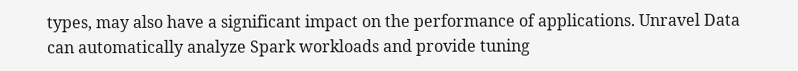types, may also have a significant impact on the performance of applications. Unravel Data can automatically analyze Spark workloads and provide tuning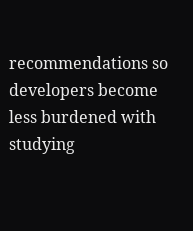recommendations so developers become less burdened with studying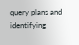query plans and identifying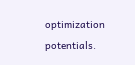optimization potentials.